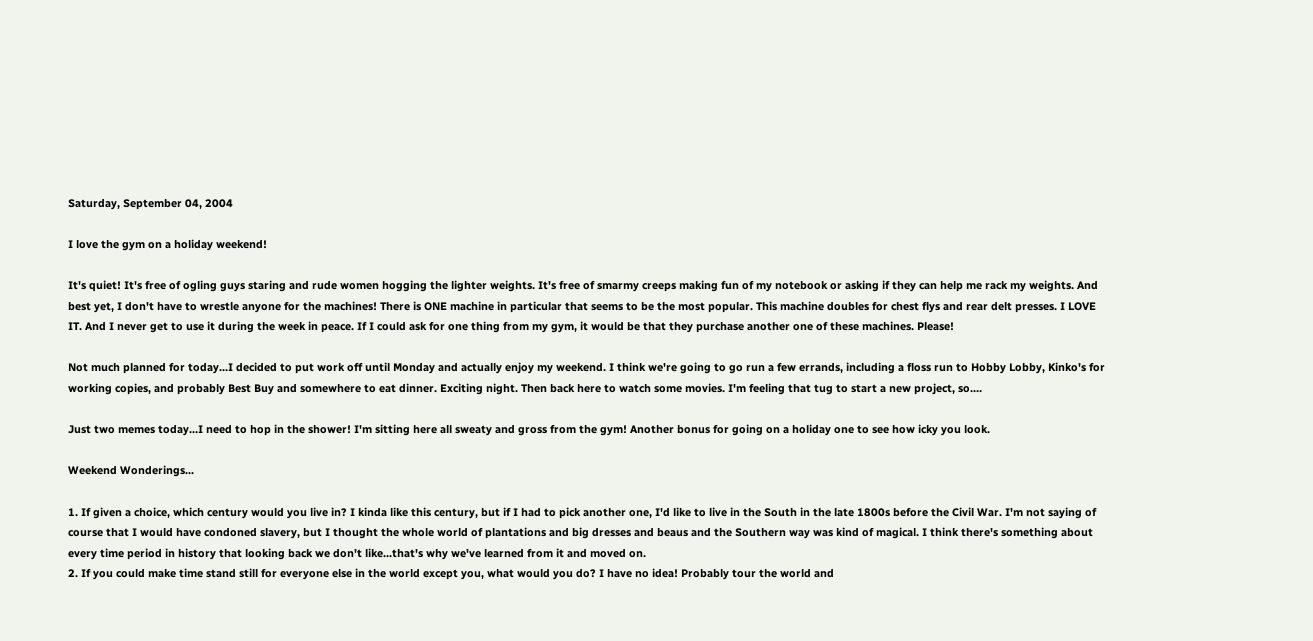Saturday, September 04, 2004

I love the gym on a holiday weekend!

It's quiet! It's free of ogling guys staring and rude women hogging the lighter weights. It's free of smarmy creeps making fun of my notebook or asking if they can help me rack my weights. And best yet, I don't have to wrestle anyone for the machines! There is ONE machine in particular that seems to be the most popular. This machine doubles for chest flys and rear delt presses. I LOVE IT. And I never get to use it during the week in peace. If I could ask for one thing from my gym, it would be that they purchase another one of these machines. Please!

Not much planned for today...I decided to put work off until Monday and actually enjoy my weekend. I think we're going to go run a few errands, including a floss run to Hobby Lobby, Kinko's for working copies, and probably Best Buy and somewhere to eat dinner. Exciting night. Then back here to watch some movies. I'm feeling that tug to start a new project, so....

Just two memes today...I need to hop in the shower! I'm sitting here all sweaty and gross from the gym! Another bonus for going on a holiday one to see how icky you look.

Weekend Wonderings...

1. If given a choice, which century would you live in? I kinda like this century, but if I had to pick another one, I'd like to live in the South in the late 1800s before the Civil War. I'm not saying of course that I would have condoned slavery, but I thought the whole world of plantations and big dresses and beaus and the Southern way was kind of magical. I think there's something about every time period in history that looking back we don't like...that's why we've learned from it and moved on.
2. If you could make time stand still for everyone else in the world except you, what would you do? I have no idea! Probably tour the world and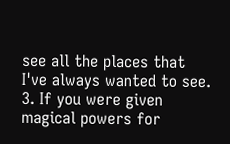see all the places that I've always wanted to see.
3. If you were given magical powers for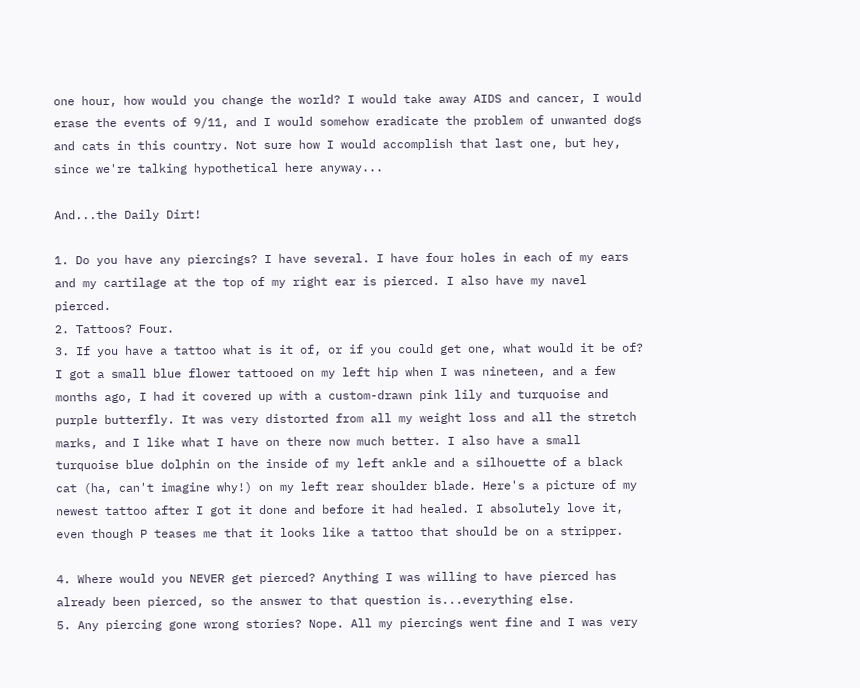one hour, how would you change the world? I would take away AIDS and cancer, I would erase the events of 9/11, and I would somehow eradicate the problem of unwanted dogs and cats in this country. Not sure how I would accomplish that last one, but hey, since we're talking hypothetical here anyway...

And...the Daily Dirt!

1. Do you have any piercings? I have several. I have four holes in each of my ears and my cartilage at the top of my right ear is pierced. I also have my navel pierced.
2. Tattoos? Four.
3. If you have a tattoo what is it of, or if you could get one, what would it be of? I got a small blue flower tattooed on my left hip when I was nineteen, and a few months ago, I had it covered up with a custom-drawn pink lily and turquoise and purple butterfly. It was very distorted from all my weight loss and all the stretch marks, and I like what I have on there now much better. I also have a small turquoise blue dolphin on the inside of my left ankle and a silhouette of a black cat (ha, can't imagine why!) on my left rear shoulder blade. Here's a picture of my newest tattoo after I got it done and before it had healed. I absolutely love it, even though P teases me that it looks like a tattoo that should be on a stripper.

4. Where would you NEVER get pierced? Anything I was willing to have pierced has already been pierced, so the answer to that question is...everything else.
5. Any piercing gone wrong stories? Nope. All my piercings went fine and I was very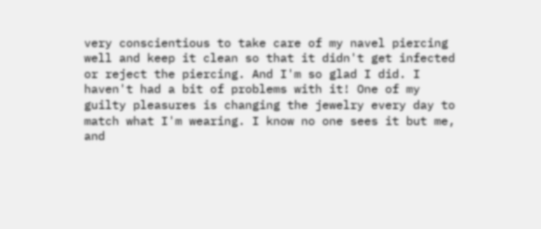very conscientious to take care of my navel piercing well and keep it clean so that it didn't get infected or reject the piercing. And I'm so glad I did. I haven't had a bit of problems with it! One of my guilty pleasures is changing the jewelry every day to match what I'm wearing. I know no one sees it but me, and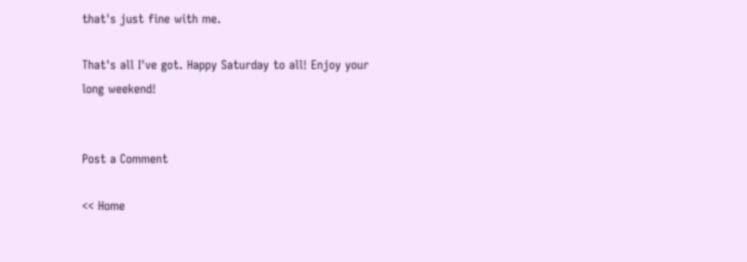that's just fine with me.

That's all I've got. Happy Saturday to all! Enjoy your long weekend!


Post a Comment

<< Home